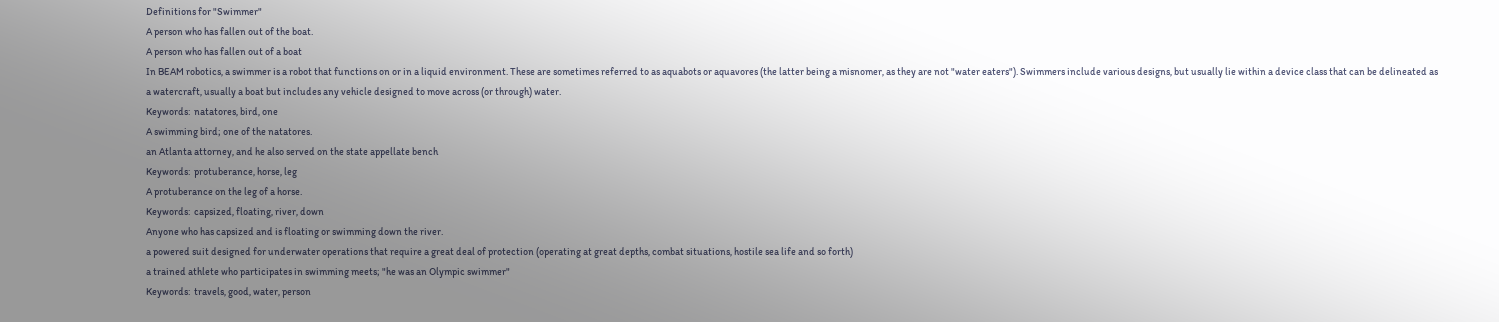Definitions for "Swimmer"
A person who has fallen out of the boat.
A person who has fallen out of a boat
In BEAM robotics, a swimmer is a robot that functions on or in a liquid environment. These are sometimes referred to as aquabots or aquavores (the latter being a misnomer, as they are not "water eaters"). Swimmers include various designs, but usually lie within a device class that can be delineated as a watercraft, usually a boat but includes any vehicle designed to move across (or through) water.
Keywords:  natatores, bird, one
A swimming bird; one of the natatores.
an Atlanta attorney, and he also served on the state appellate bench
Keywords:  protuberance, horse, leg
A protuberance on the leg of a horse.
Keywords:  capsized, floating, river, down
Anyone who has capsized and is floating or swimming down the river.
a powered suit designed for underwater operations that require a great deal of protection (operating at great depths, combat situations, hostile sea life and so forth)
a trained athlete who participates in swimming meets; "he was an Olympic swimmer"
Keywords:  travels, good, water, person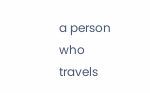a person who travels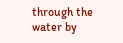through the water by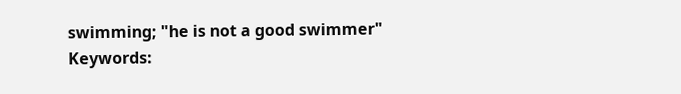swimming; "he is not a good swimmer"
Keywords: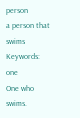person
a person that swims
Keywords:  one
One who swims.